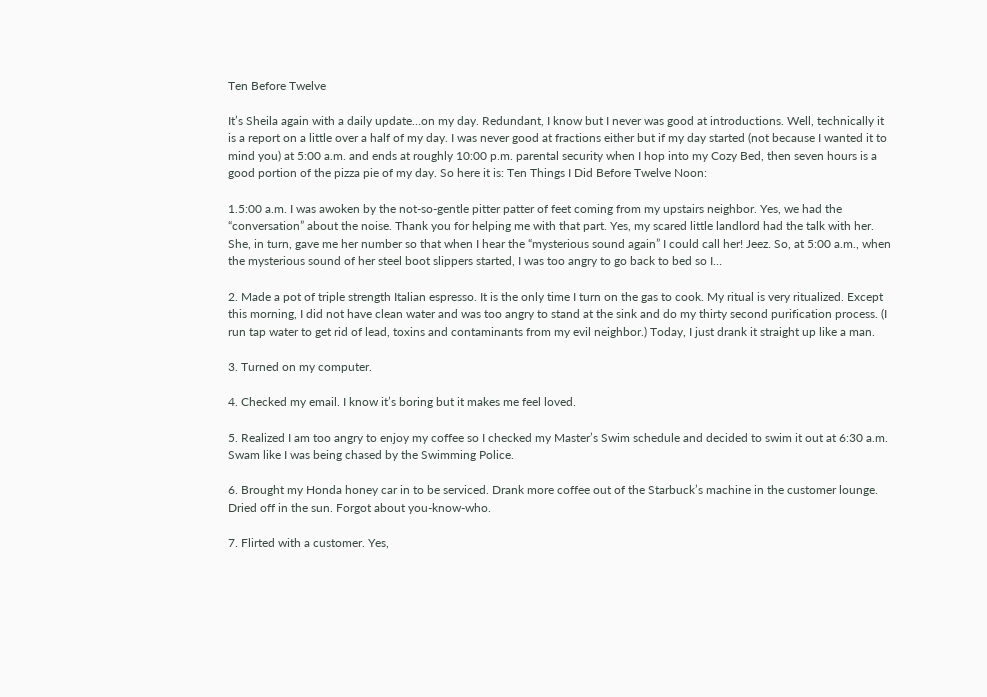Ten Before Twelve

It’s Sheila again with a daily update…on my day. Redundant, I know but I never was good at introductions. Well, technically it is a report on a little over a half of my day. I was never good at fractions either but if my day started (not because I wanted it to mind you) at 5:00 a.m. and ends at roughly 10:00 p.m. parental security when I hop into my Cozy Bed, then seven hours is a good portion of the pizza pie of my day. So here it is: Ten Things I Did Before Twelve Noon:

1.5:00 a.m. I was awoken by the not-so-gentle pitter patter of feet coming from my upstairs neighbor. Yes, we had the “conversation” about the noise. Thank you for helping me with that part. Yes, my scared little landlord had the talk with her. She, in turn, gave me her number so that when I hear the “mysterious sound again” I could call her! Jeez. So, at 5:00 a.m., when the mysterious sound of her steel boot slippers started, I was too angry to go back to bed so I…

2. Made a pot of triple strength Italian espresso. It is the only time I turn on the gas to cook. My ritual is very ritualized. Except this morning, I did not have clean water and was too angry to stand at the sink and do my thirty second purification process. (I run tap water to get rid of lead, toxins and contaminants from my evil neighbor.) Today, I just drank it straight up like a man.

3. Turned on my computer.

4. Checked my email. I know it’s boring but it makes me feel loved.

5. Realized I am too angry to enjoy my coffee so I checked my Master’s Swim schedule and decided to swim it out at 6:30 a.m. Swam like I was being chased by the Swimming Police.

6. Brought my Honda honey car in to be serviced. Drank more coffee out of the Starbuck’s machine in the customer lounge. Dried off in the sun. Forgot about you-know-who.

7. Flirted with a customer. Yes,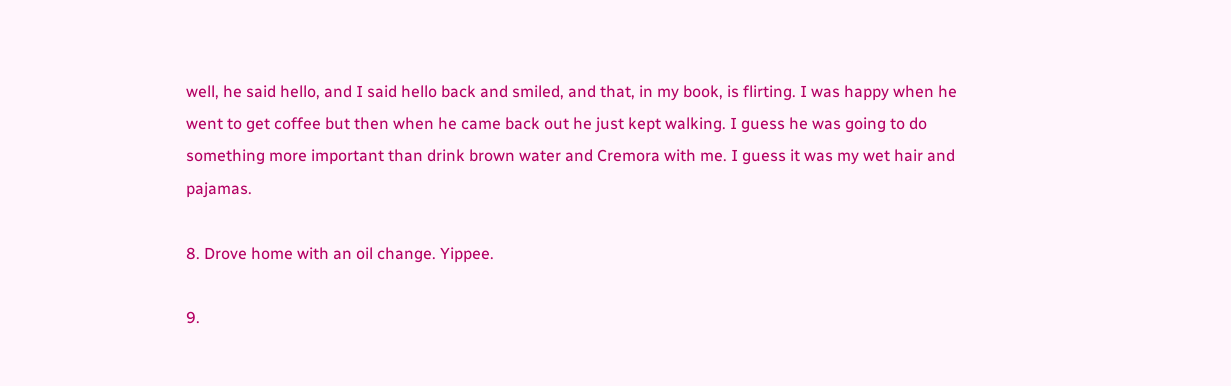well, he said hello, and I said hello back and smiled, and that, in my book, is flirting. I was happy when he went to get coffee but then when he came back out he just kept walking. I guess he was going to do something more important than drink brown water and Cremora with me. I guess it was my wet hair and pajamas.

8. Drove home with an oil change. Yippee.

9.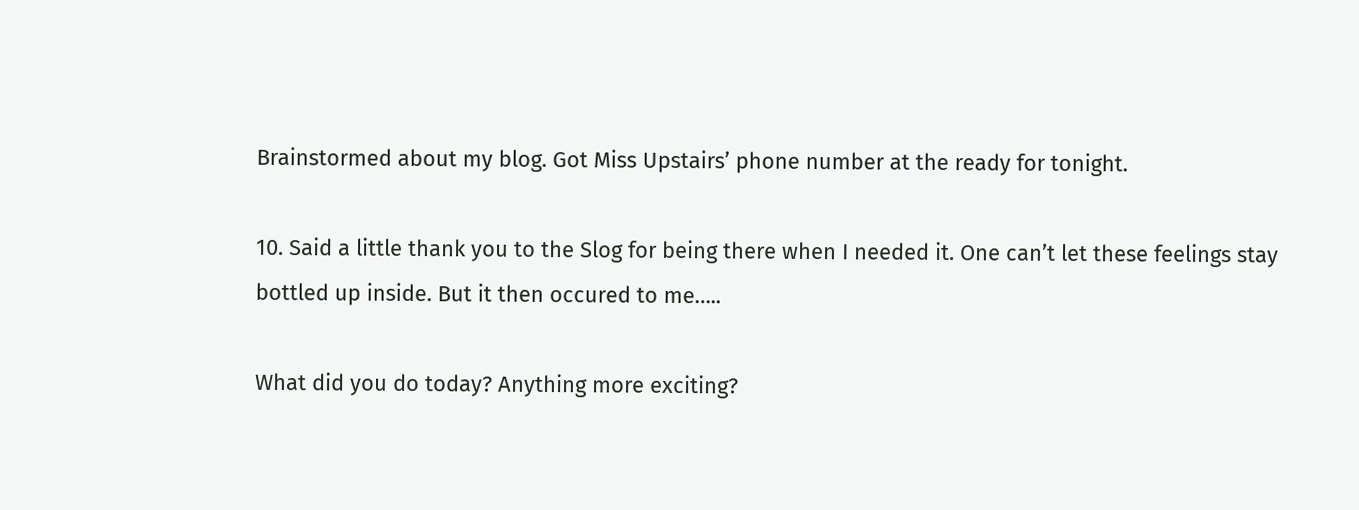Brainstormed about my blog. Got Miss Upstairs’ phone number at the ready for tonight.

10. Said a little thank you to the Slog for being there when I needed it. One can’t let these feelings stay bottled up inside. But it then occured to me…..

What did you do today? Anything more exciting?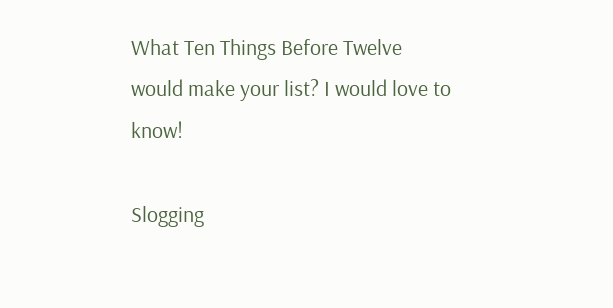What Ten Things Before Twelve would make your list? I would love to know!

Slogging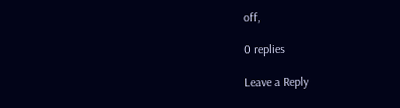off,

0 replies

Leave a Reply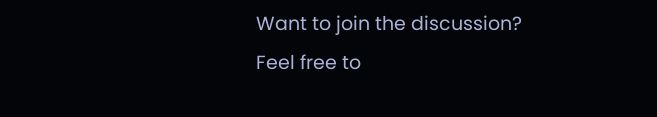Want to join the discussion?
Feel free to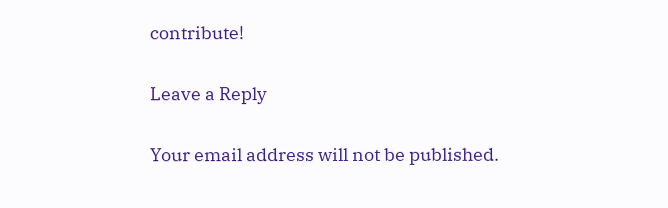contribute!

Leave a Reply

Your email address will not be published.